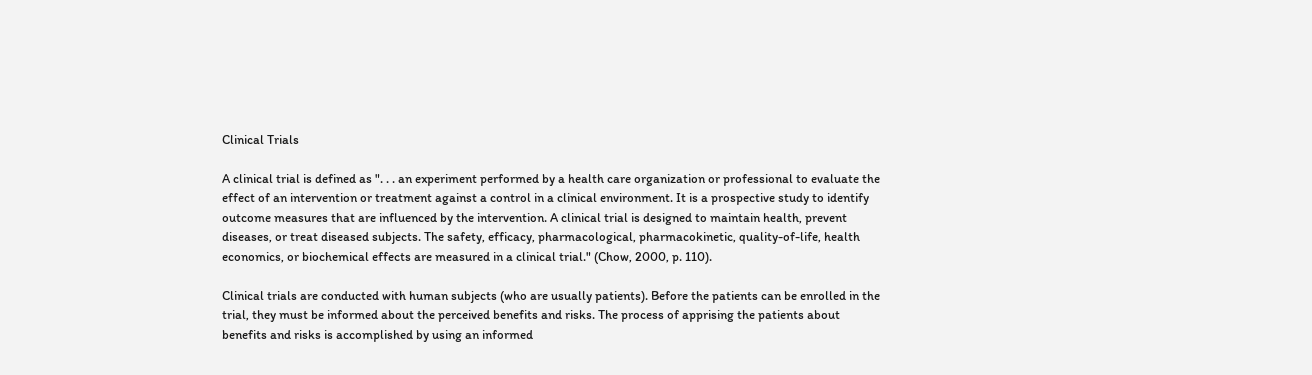Clinical Trials

A clinical trial is defined as ". . . an experiment performed by a health care organization or professional to evaluate the effect of an intervention or treatment against a control in a clinical environment. It is a prospective study to identify outcome measures that are influenced by the intervention. A clinical trial is designed to maintain health, prevent diseases, or treat diseased subjects. The safety, efficacy, pharmacological, pharmacokinetic, quality-of-life, health economics, or biochemical effects are measured in a clinical trial." (Chow, 2000, p. 110).

Clinical trials are conducted with human subjects (who are usually patients). Before the patients can be enrolled in the trial, they must be informed about the perceived benefits and risks. The process of apprising the patients about benefits and risks is accomplished by using an informed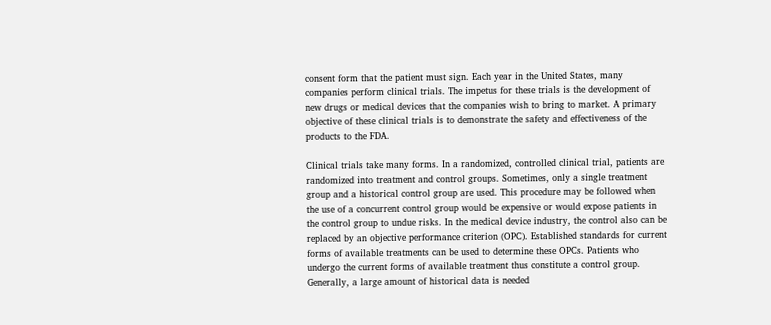consent form that the patient must sign. Each year in the United States, many companies perform clinical trials. The impetus for these trials is the development of new drugs or medical devices that the companies wish to bring to market. A primary objective of these clinical trials is to demonstrate the safety and effectiveness of the products to the FDA.

Clinical trials take many forms. In a randomized, controlled clinical trial, patients are randomized into treatment and control groups. Sometimes, only a single treatment group and a historical control group are used. This procedure may be followed when the use of a concurrent control group would be expensive or would expose patients in the control group to undue risks. In the medical device industry, the control also can be replaced by an objective performance criterion (OPC). Established standards for current forms of available treatments can be used to determine these OPCs. Patients who undergo the current forms of available treatment thus constitute a control group. Generally, a large amount of historical data is needed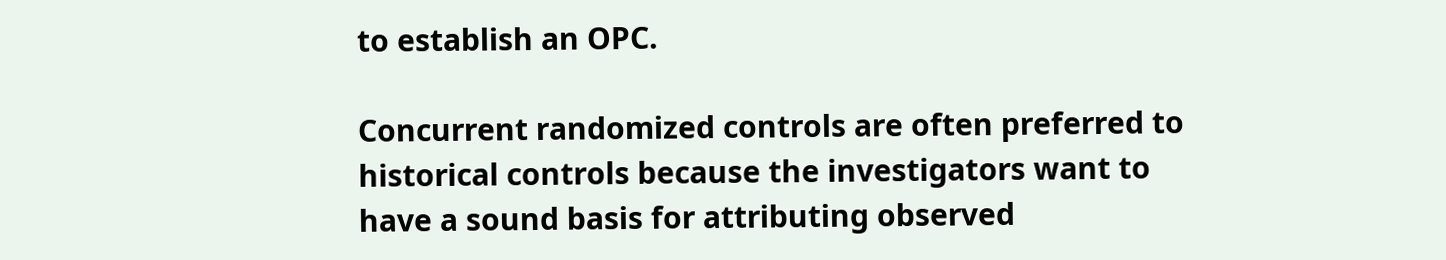to establish an OPC.

Concurrent randomized controls are often preferred to historical controls because the investigators want to have a sound basis for attributing observed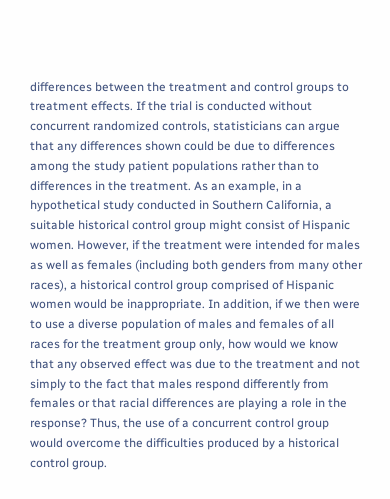differences between the treatment and control groups to treatment effects. If the trial is conducted without concurrent randomized controls, statisticians can argue that any differences shown could be due to differences among the study patient populations rather than to differences in the treatment. As an example, in a hypothetical study conducted in Southern California, a suitable historical control group might consist of Hispanic women. However, if the treatment were intended for males as well as females (including both genders from many other races), a historical control group comprised of Hispanic women would be inappropriate. In addition, if we then were to use a diverse population of males and females of all races for the treatment group only, how would we know that any observed effect was due to the treatment and not simply to the fact that males respond differently from females or that racial differences are playing a role in the response? Thus, the use of a concurrent control group would overcome the difficulties produced by a historical control group.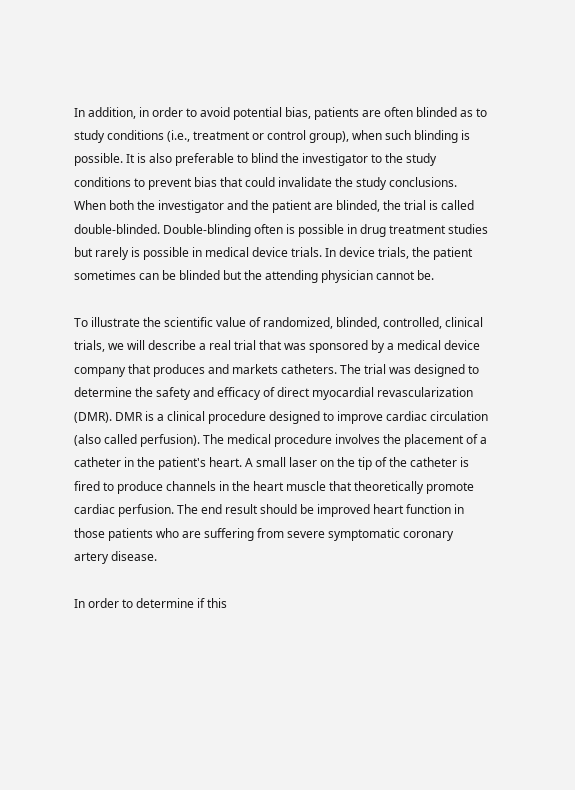In addition, in order to avoid potential bias, patients are often blinded as to study conditions (i.e., treatment or control group), when such blinding is possible. It is also preferable to blind the investigator to the study conditions to prevent bias that could invalidate the study conclusions. When both the investigator and the patient are blinded, the trial is called double-blinded. Double-blinding often is possible in drug treatment studies but rarely is possible in medical device trials. In device trials, the patient sometimes can be blinded but the attending physician cannot be.

To illustrate the scientific value of randomized, blinded, controlled, clinical trials, we will describe a real trial that was sponsored by a medical device company that produces and markets catheters. The trial was designed to determine the safety and efficacy of direct myocardial revascularization (DMR). DMR is a clinical procedure designed to improve cardiac circulation (also called perfusion). The medical procedure involves the placement of a catheter in the patient's heart. A small laser on the tip of the catheter is fired to produce channels in the heart muscle that theoretically promote cardiac perfusion. The end result should be improved heart function in those patients who are suffering from severe symptomatic coronary artery disease.

In order to determine if this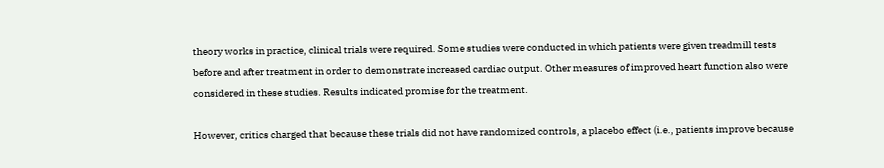theory works in practice, clinical trials were required. Some studies were conducted in which patients were given treadmill tests before and after treatment in order to demonstrate increased cardiac output. Other measures of improved heart function also were considered in these studies. Results indicated promise for the treatment.

However, critics charged that because these trials did not have randomized controls, a placebo effect (i.e., patients improve because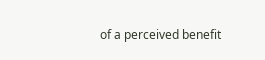of a perceived benefit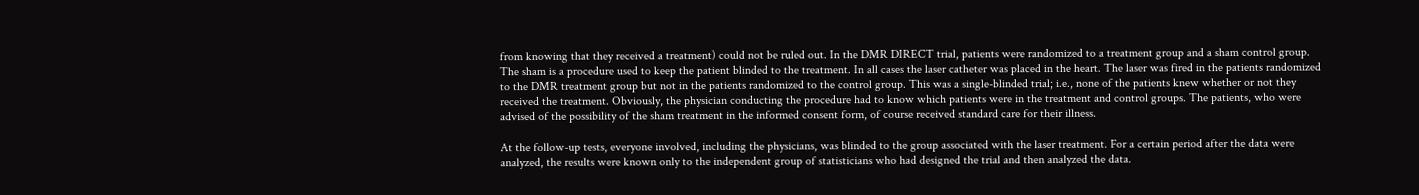from knowing that they received a treatment) could not be ruled out. In the DMR DIRECT trial, patients were randomized to a treatment group and a sham control group. The sham is a procedure used to keep the patient blinded to the treatment. In all cases the laser catheter was placed in the heart. The laser was fired in the patients randomized to the DMR treatment group but not in the patients randomized to the control group. This was a single-blinded trial; i.e., none of the patients knew whether or not they received the treatment. Obviously, the physician conducting the procedure had to know which patients were in the treatment and control groups. The patients, who were advised of the possibility of the sham treatment in the informed consent form, of course received standard care for their illness.

At the follow-up tests, everyone involved, including the physicians, was blinded to the group associated with the laser treatment. For a certain period after the data were analyzed, the results were known only to the independent group of statisticians who had designed the trial and then analyzed the data.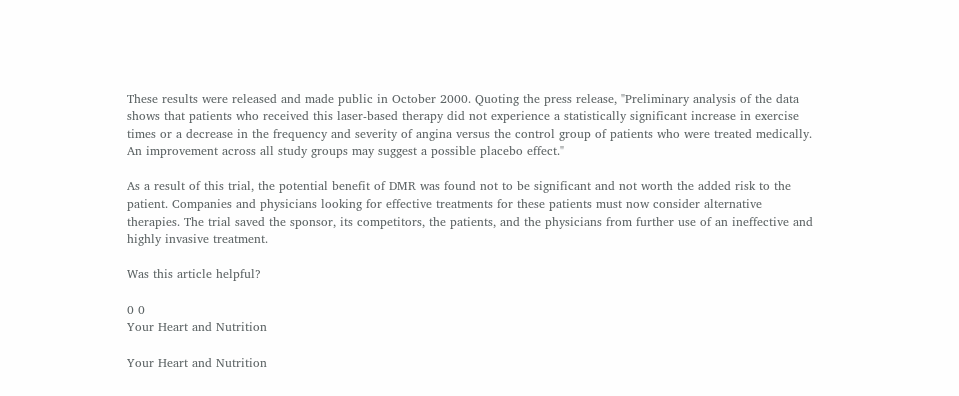These results were released and made public in October 2000. Quoting the press release, "Preliminary analysis of the data shows that patients who received this laser-based therapy did not experience a statistically significant increase in exercise times or a decrease in the frequency and severity of angina versus the control group of patients who were treated medically. An improvement across all study groups may suggest a possible placebo effect."

As a result of this trial, the potential benefit of DMR was found not to be significant and not worth the added risk to the patient. Companies and physicians looking for effective treatments for these patients must now consider alternative therapies. The trial saved the sponsor, its competitors, the patients, and the physicians from further use of an ineffective and highly invasive treatment.

Was this article helpful?

0 0
Your Heart and Nutrition

Your Heart and Nutrition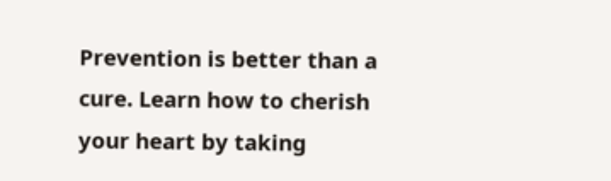Prevention is better than a cure. Learn how to cherish your heart by taking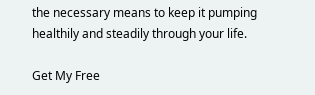the necessary means to keep it pumping healthily and steadily through your life.

Get My Free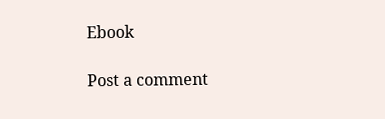Ebook

Post a comment